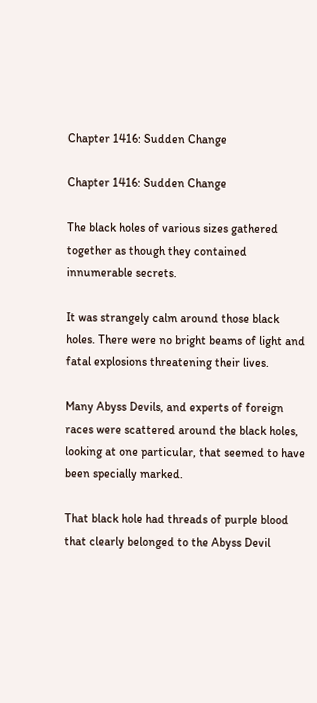Chapter 1416: Sudden Change

Chapter 1416: Sudden Change

The black holes of various sizes gathered together as though they contained innumerable secrets.

It was strangely calm around those black holes. There were no bright beams of light and fatal explosions threatening their lives.

Many Abyss Devils, and experts of foreign races were scattered around the black holes, looking at one particular, that seemed to have been specially marked.

That black hole had threads of purple blood that clearly belonged to the Abyss Devil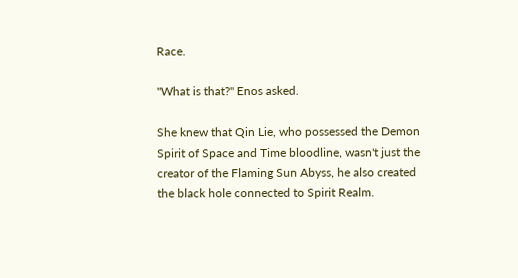Race.

"What is that?" Enos asked.

She knew that Qin Lie, who possessed the Demon Spirit of Space and Time bloodline, wasn't just the creator of the Flaming Sun Abyss, he also created the black hole connected to Spirit Realm.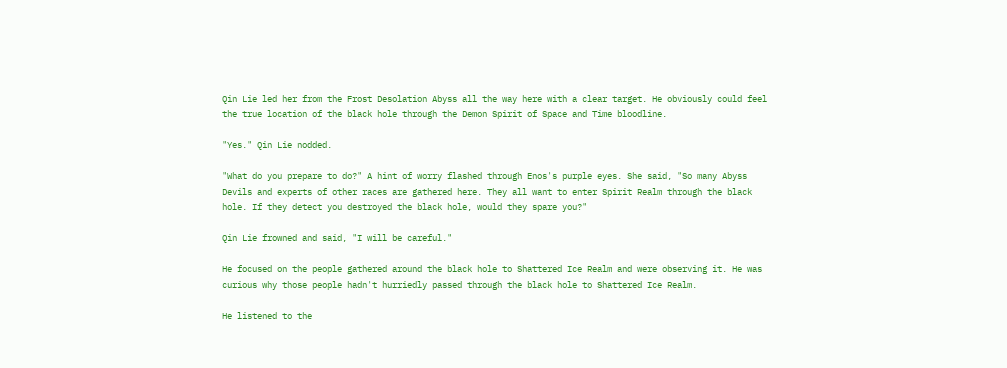Qin Lie led her from the Frost Desolation Abyss all the way here with a clear target. He obviously could feel the true location of the black hole through the Demon Spirit of Space and Time bloodline.

"Yes." Qin Lie nodded.

"What do you prepare to do?" A hint of worry flashed through Enos's purple eyes. She said, "So many Abyss Devils and experts of other races are gathered here. They all want to enter Spirit Realm through the black hole. If they detect you destroyed the black hole, would they spare you?"

Qin Lie frowned and said, "I will be careful."

He focused on the people gathered around the black hole to Shattered Ice Realm and were observing it. He was curious why those people hadn't hurriedly passed through the black hole to Shattered Ice Realm.

He listened to the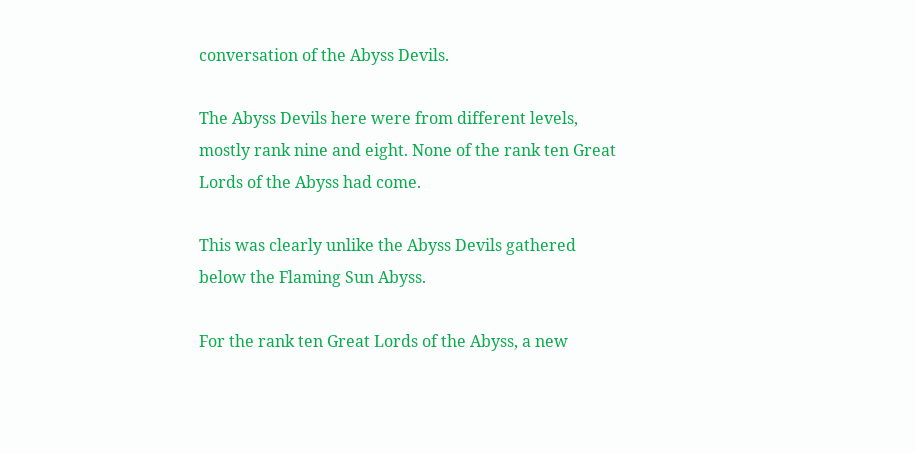conversation of the Abyss Devils.

The Abyss Devils here were from different levels, mostly rank nine and eight. None of the rank ten Great Lords of the Abyss had come.

This was clearly unlike the Abyss Devils gathered below the Flaming Sun Abyss.

For the rank ten Great Lords of the Abyss, a new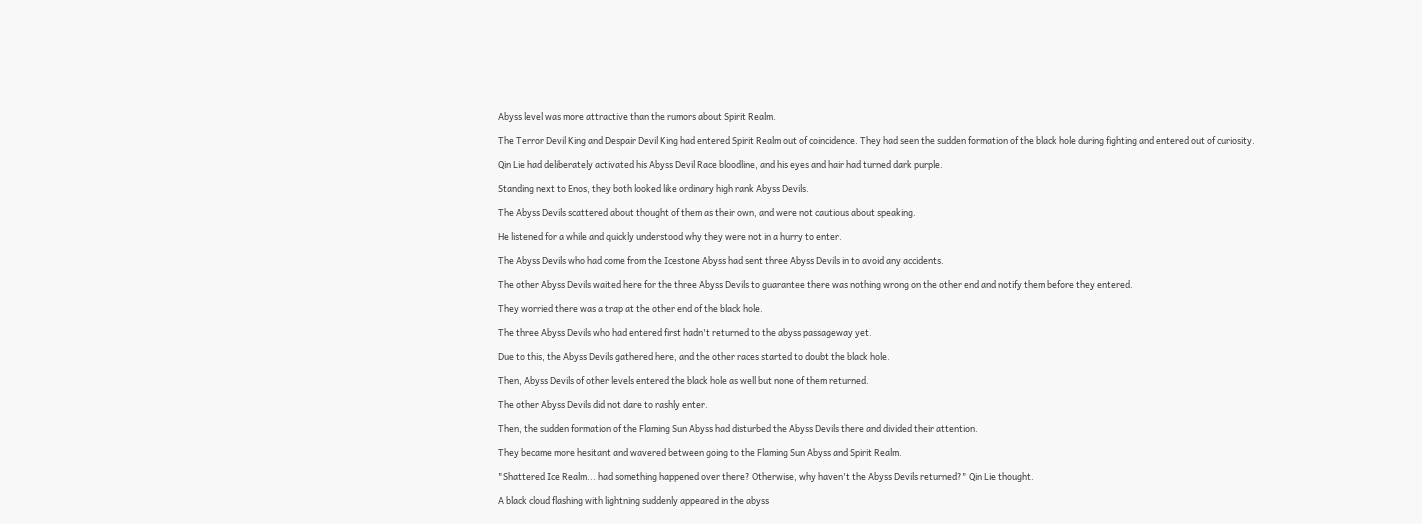Abyss level was more attractive than the rumors about Spirit Realm.

The Terror Devil King and Despair Devil King had entered Spirit Realm out of coincidence. They had seen the sudden formation of the black hole during fighting and entered out of curiosity.

Qin Lie had deliberately activated his Abyss Devil Race bloodline, and his eyes and hair had turned dark purple.

Standing next to Enos, they both looked like ordinary high rank Abyss Devils.

The Abyss Devils scattered about thought of them as their own, and were not cautious about speaking.

He listened for a while and quickly understood why they were not in a hurry to enter.

The Abyss Devils who had come from the Icestone Abyss had sent three Abyss Devils in to avoid any accidents.

The other Abyss Devils waited here for the three Abyss Devils to guarantee there was nothing wrong on the other end and notify them before they entered.

They worried there was a trap at the other end of the black hole.

The three Abyss Devils who had entered first hadn't returned to the abyss passageway yet.

Due to this, the Abyss Devils gathered here, and the other races started to doubt the black hole.

Then, Abyss Devils of other levels entered the black hole as well but none of them returned.

The other Abyss Devils did not dare to rashly enter.

Then, the sudden formation of the Flaming Sun Abyss had disturbed the Abyss Devils there and divided their attention.

They became more hesitant and wavered between going to the Flaming Sun Abyss and Spirit Realm.

"Shattered Ice Realm... had something happened over there? Otherwise, why haven't the Abyss Devils returned?" Qin Lie thought.

A black cloud flashing with lightning suddenly appeared in the abyss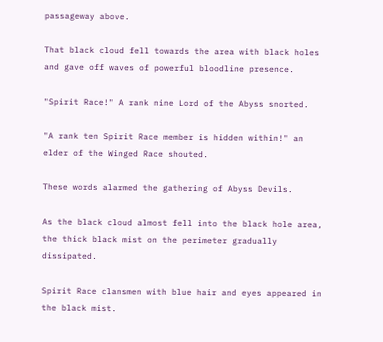passageway above.

That black cloud fell towards the area with black holes and gave off waves of powerful bloodline presence.

"Spirit Race!" A rank nine Lord of the Abyss snorted.

"A rank ten Spirit Race member is hidden within!" an elder of the Winged Race shouted.

These words alarmed the gathering of Abyss Devils.

As the black cloud almost fell into the black hole area, the thick black mist on the perimeter gradually dissipated.

Spirit Race clansmen with blue hair and eyes appeared in the black mist.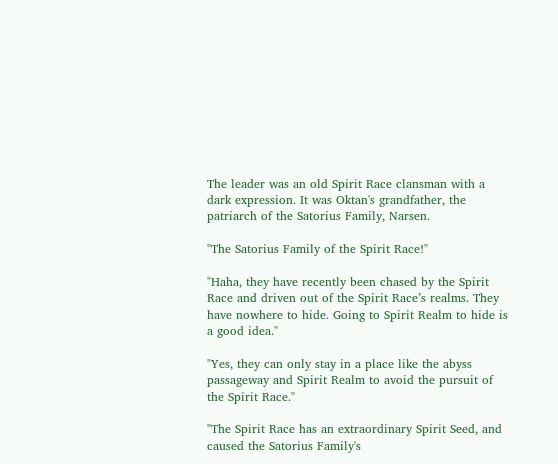The leader was an old Spirit Race clansman with a dark expression. It was Oktan's grandfather, the patriarch of the Satorius Family, Narsen.

"The Satorius Family of the Spirit Race!"

"Haha, they have recently been chased by the Spirit Race and driven out of the Spirit Race’s realms. They have nowhere to hide. Going to Spirit Realm to hide is a good idea."

"Yes, they can only stay in a place like the abyss passageway and Spirit Realm to avoid the pursuit of the Spirit Race."

"The Spirit Race has an extraordinary Spirit Seed, and caused the Satorius Family's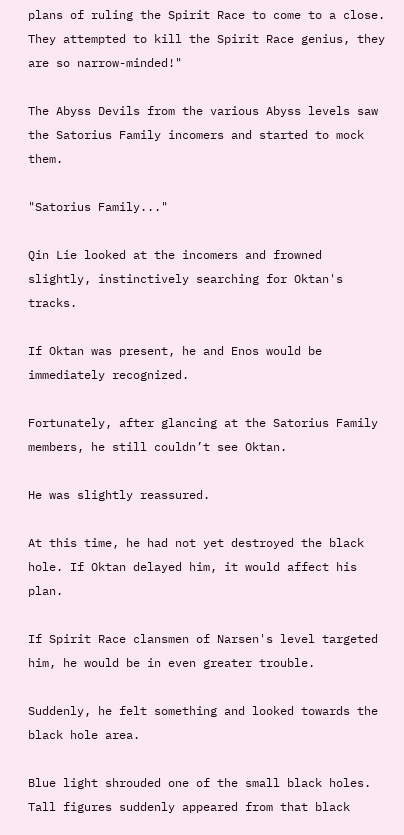plans of ruling the Spirit Race to come to a close. They attempted to kill the Spirit Race genius, they are so narrow-minded!"

The Abyss Devils from the various Abyss levels saw the Satorius Family incomers and started to mock them.

"Satorius Family..."

Qin Lie looked at the incomers and frowned slightly, instinctively searching for Oktan's tracks.

If Oktan was present, he and Enos would be immediately recognized.

Fortunately, after glancing at the Satorius Family members, he still couldn’t see Oktan.

He was slightly reassured.

At this time, he had not yet destroyed the black hole. If Oktan delayed him, it would affect his plan.

If Spirit Race clansmen of Narsen's level targeted him, he would be in even greater trouble.

Suddenly, he felt something and looked towards the black hole area.

Blue light shrouded one of the small black holes. Tall figures suddenly appeared from that black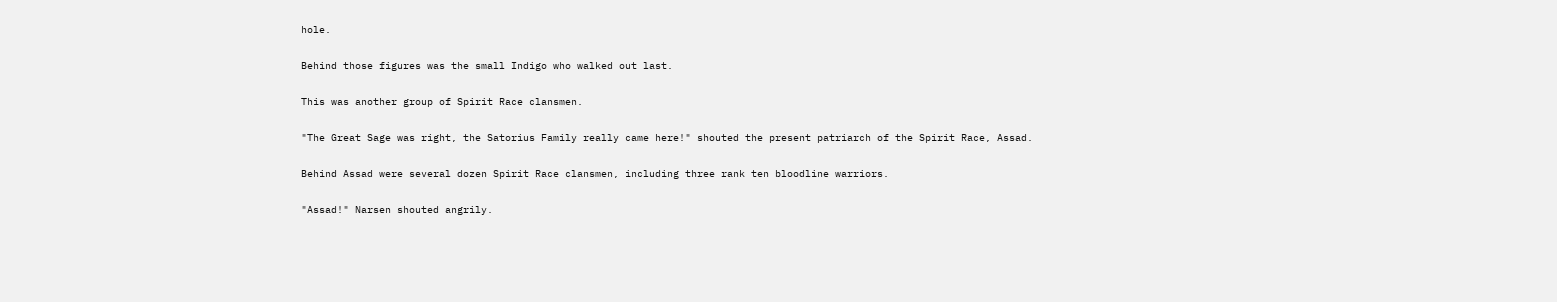hole.

Behind those figures was the small Indigo who walked out last.

This was another group of Spirit Race clansmen.

"The Great Sage was right, the Satorius Family really came here!" shouted the present patriarch of the Spirit Race, Assad.

Behind Assad were several dozen Spirit Race clansmen, including three rank ten bloodline warriors.

"Assad!" Narsen shouted angrily.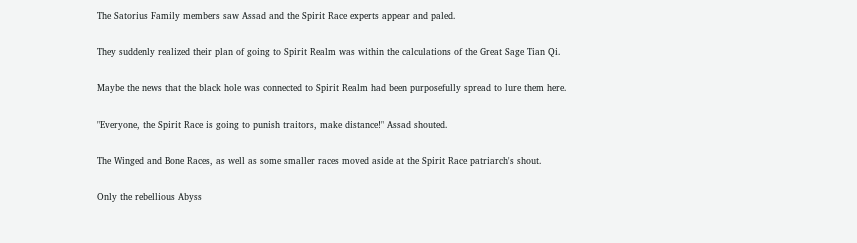The Satorius Family members saw Assad and the Spirit Race experts appear and paled.

They suddenly realized their plan of going to Spirit Realm was within the calculations of the Great Sage Tian Qi.

Maybe the news that the black hole was connected to Spirit Realm had been purposefully spread to lure them here.

"Everyone, the Spirit Race is going to punish traitors, make distance!" Assad shouted.

The Winged and Bone Races, as well as some smaller races moved aside at the Spirit Race patriarch's shout.

Only the rebellious Abyss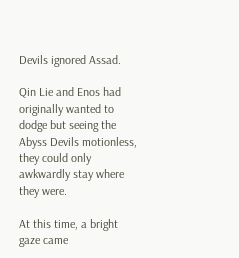Devils ignored Assad.

Qin Lie and Enos had originally wanted to dodge but seeing the Abyss Devils motionless, they could only awkwardly stay where they were.

At this time, a bright gaze came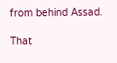from behind Assad.

That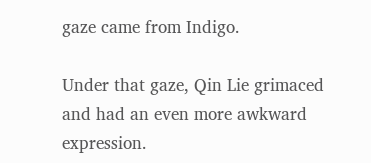gaze came from Indigo.

Under that gaze, Qin Lie grimaced and had an even more awkward expression.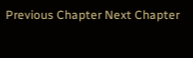Previous Chapter Next Chapter